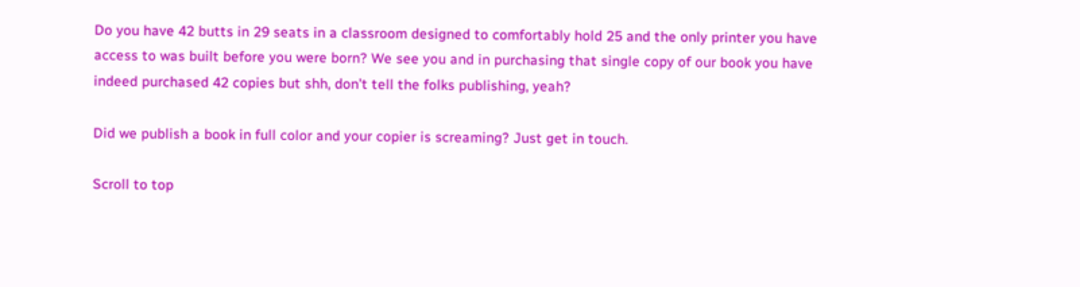Do you have 42 butts in 29 seats in a classroom designed to comfortably hold 25 and the only printer you have access to was built before you were born? We see you and in purchasing that single copy of our book you have indeed purchased 42 copies but shh, don’t tell the folks publishing, yeah?

Did we publish a book in full color and your copier is screaming? Just get in touch.

Scroll to top